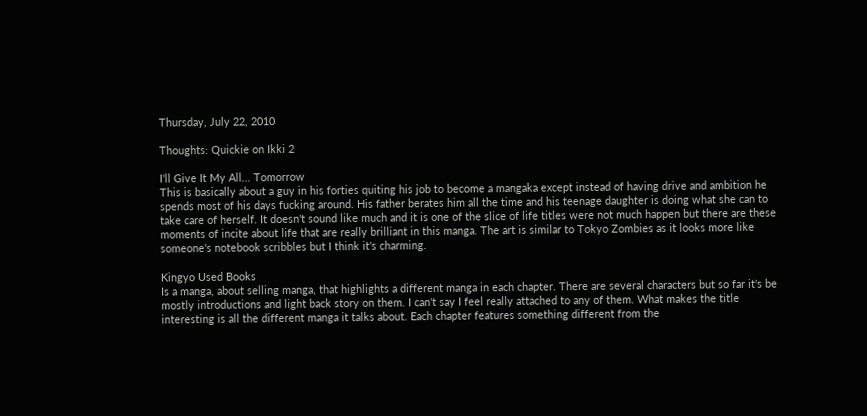Thursday, July 22, 2010

Thoughts: Quickie on Ikki 2

I'll Give It My All... Tomorrow
This is basically about a guy in his forties quiting his job to become a mangaka except instead of having drive and ambition he spends most of his days fucking around. His father berates him all the time and his teenage daughter is doing what she can to take care of herself. It doesn't sound like much and it is one of the slice of life titles were not much happen but there are these moments of incite about life that are really brilliant in this manga. The art is similar to Tokyo Zombies as it looks more like someone's notebook scribbles but I think it's charming.

Kingyo Used Books
Is a manga, about selling manga, that highlights a different manga in each chapter. There are several characters but so far it's be mostly introductions and light back story on them. I can't say I feel really attached to any of them. What makes the title interesting is all the different manga it talks about. Each chapter features something different from the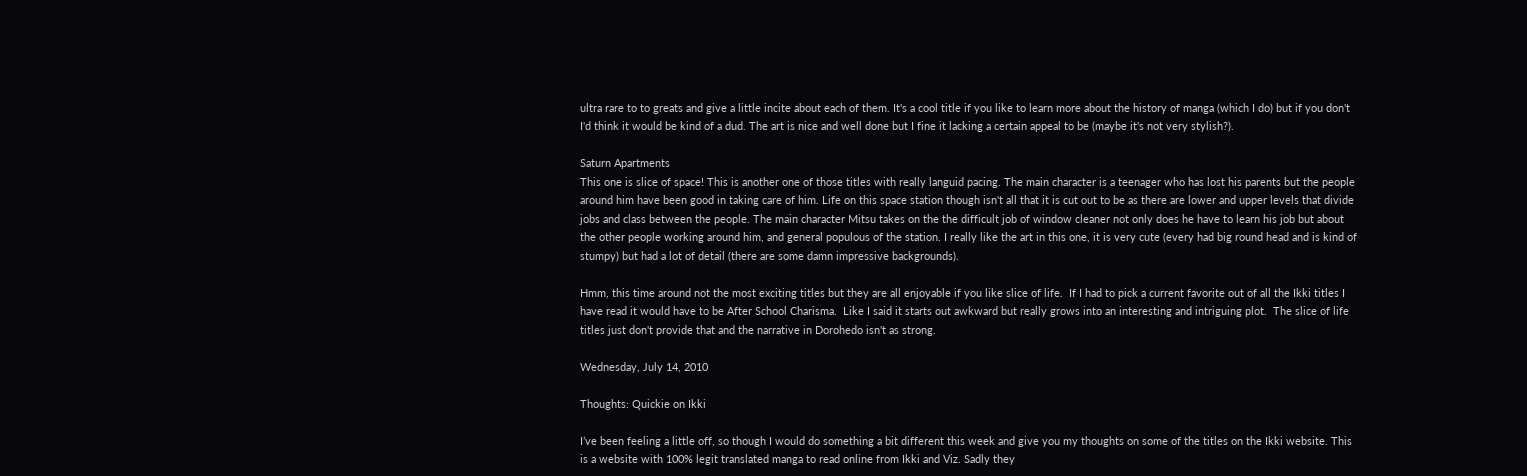ultra rare to to greats and give a little incite about each of them. It's a cool title if you like to learn more about the history of manga (which I do) but if you don't I'd think it would be kind of a dud. The art is nice and well done but I fine it lacking a certain appeal to be (maybe it's not very stylish?).

Saturn Apartments
This one is slice of space! This is another one of those titles with really languid pacing. The main character is a teenager who has lost his parents but the people around him have been good in taking care of him. Life on this space station though isn't all that it is cut out to be as there are lower and upper levels that divide jobs and class between the people. The main character Mitsu takes on the the difficult job of window cleaner not only does he have to learn his job but about the other people working around him, and general populous of the station. I really like the art in this one, it is very cute (every had big round head and is kind of stumpy) but had a lot of detail (there are some damn impressive backgrounds).

Hmm, this time around not the most exciting titles but they are all enjoyable if you like slice of life.  If I had to pick a current favorite out of all the Ikki titles I have read it would have to be After School Charisma.  Like I said it starts out awkward but really grows into an interesting and intriguing plot.  The slice of life titles just don't provide that and the narrative in Dorohedo isn't as strong.

Wednesday, July 14, 2010

Thoughts: Quickie on Ikki

I’ve been feeling a little off, so though I would do something a bit different this week and give you my thoughts on some of the titles on the Ikki website. This is a website with 100% legit translated manga to read online from Ikki and Viz. Sadly they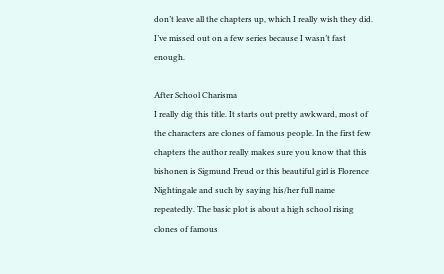don’t leave all the chapters up, which I really wish they did. I’ve missed out on a few series because I wasn’t fast enough.

After School Charisma
I really dig this title. It starts out pretty awkward, most of the characters are clones of famous people. In the first few chapters the author really makes sure you know that this bishonen is Sigmund Freud or this beautiful girl is Florence Nightingale and such by saying his/her full name repeatedly. The basic plot is about a high school rising clones of famous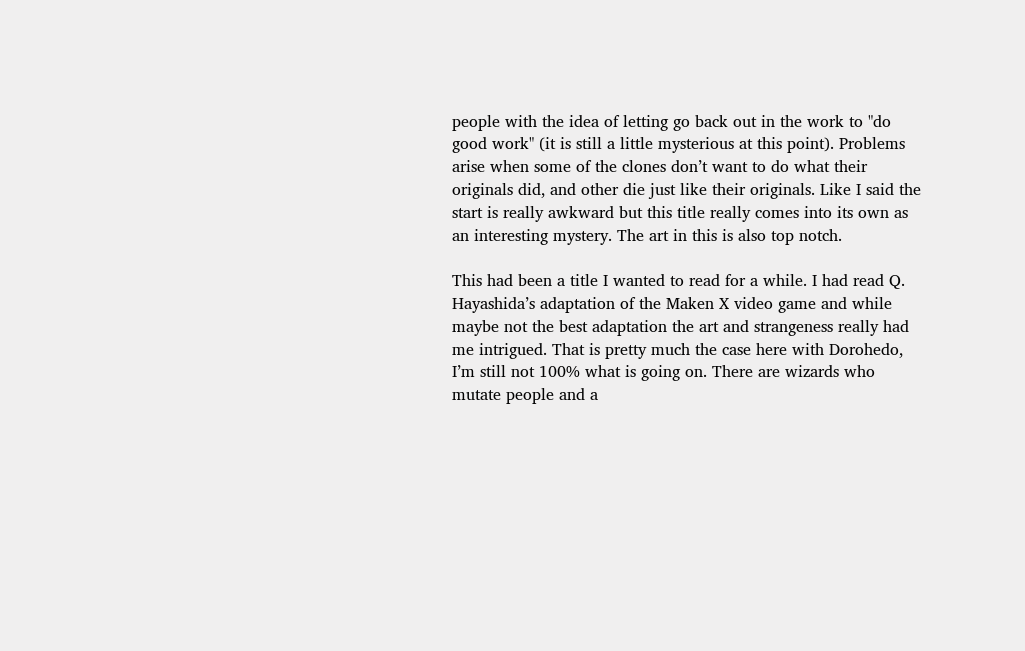people with the idea of letting go back out in the work to "do good work" (it is still a little mysterious at this point). Problems arise when some of the clones don’t want to do what their originals did, and other die just like their originals. Like I said the start is really awkward but this title really comes into its own as an interesting mystery. The art in this is also top notch.

This had been a title I wanted to read for a while. I had read Q. Hayashida’s adaptation of the Maken X video game and while maybe not the best adaptation the art and strangeness really had me intrigued. That is pretty much the case here with Dorohedo, I’m still not 100% what is going on. There are wizards who mutate people and a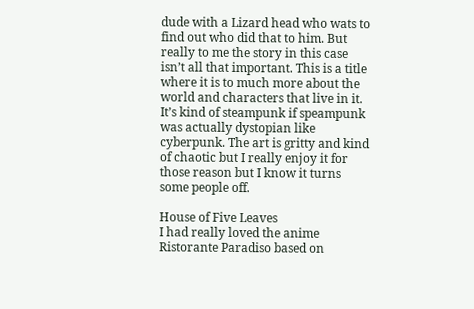dude with a Lizard head who wats to find out who did that to him. But really to me the story in this case isn’t all that important. This is a title where it is to much more about the world and characters that live in it. It’s kind of steampunk if speampunk was actually dystopian like cyberpunk. The art is gritty and kind of chaotic but I really enjoy it for those reason but I know it turns some people off.

House of Five Leaves
I had really loved the anime Ristorante Paradiso based on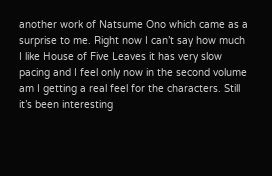another work of Natsume Ono which came as a surprise to me. Right now I can’t say how much I like House of Five Leaves it has very slow pacing and I feel only now in the second volume am I getting a real feel for the characters. Still it’s been interesting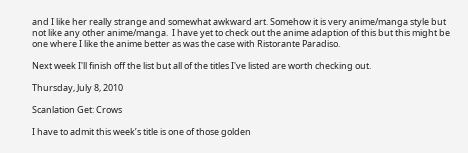and I like her really strange and somewhat awkward art. Somehow it is very anime/manga style but not like any other anime/manga.  I have yet to check out the anime adaption of this but this might be one where I like the anime better as was the case with Ristorante Paradiso.

Next week I'll finish off the list but all of the titles I've listed are worth checking out.

Thursday, July 8, 2010

Scanlation Get: Crows

I have to admit this week’s title is one of those golden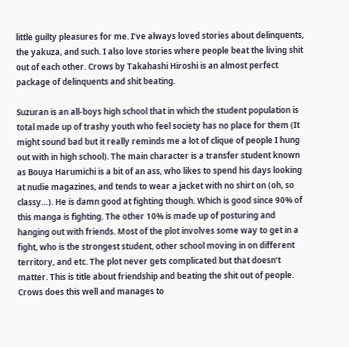little guilty pleasures for me. I’ve always loved stories about delinquents, the yakuza, and such. I also love stories where people beat the living shit out of each other. Crows by Takahashi Hiroshi is an almost perfect package of delinquents and shit beating.

Suzuran is an all-boys high school that in which the student population is total made up of trashy youth who feel society has no place for them (It might sound bad but it really reminds me a lot of clique of people I hung out with in high school). The main character is a transfer student known as Bouya Harumichi is a bit of an ass, who likes to spend his days looking at nudie magazines, and tends to wear a jacket with no shirt on (oh, so classy…). He is damn good at fighting though. Which is good since 90% of this manga is fighting. The other 10% is made up of posturing and hanging out with friends. Most of the plot involves some way to get in a fight, who is the strongest student, other school moving in on different territory, and etc. The plot never gets complicated but that doesn’t matter. This is title about friendship and beating the shit out of people. Crows does this well and manages to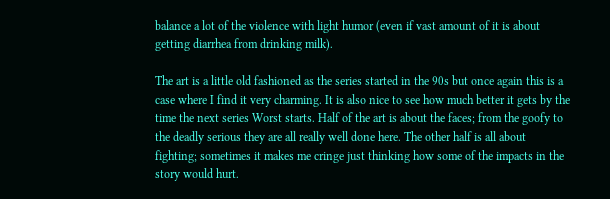balance a lot of the violence with light humor (even if vast amount of it is about getting diarrhea from drinking milk).

The art is a little old fashioned as the series started in the 90s but once again this is a case where I find it very charming. It is also nice to see how much better it gets by the time the next series Worst starts. Half of the art is about the faces; from the goofy to the deadly serious they are all really well done here. The other half is all about fighting; sometimes it makes me cringe just thinking how some of the impacts in the story would hurt.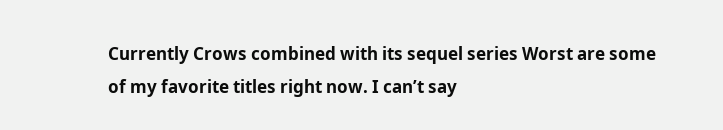Currently Crows combined with its sequel series Worst are some of my favorite titles right now. I can’t say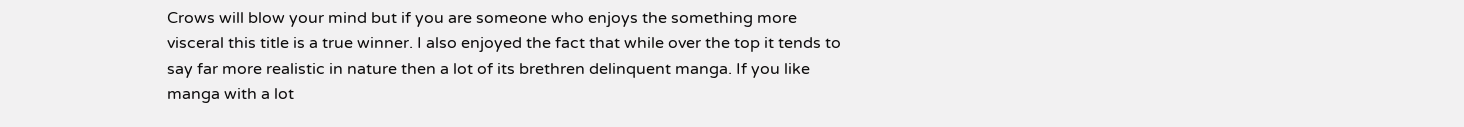Crows will blow your mind but if you are someone who enjoys the something more visceral this title is a true winner. I also enjoyed the fact that while over the top it tends to say far more realistic in nature then a lot of its brethren delinquent manga. If you like manga with a lot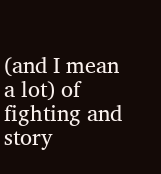(and I mean a lot) of fighting and story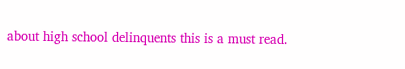about high school delinquents this is a must read.